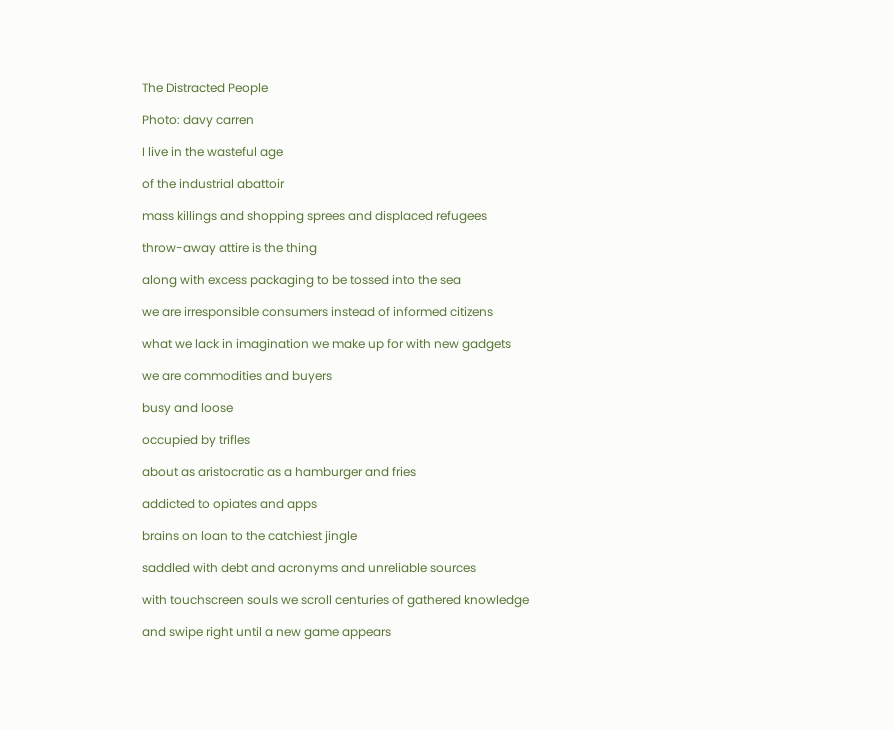The Distracted People

Photo: davy carren

I live in the wasteful age

of the industrial abattoir

mass killings and shopping sprees and displaced refugees

throw-away attire is the thing

along with excess packaging to be tossed into the sea

we are irresponsible consumers instead of informed citizens

what we lack in imagination we make up for with new gadgets

we are commodities and buyers

busy and loose

occupied by trifles

about as aristocratic as a hamburger and fries

addicted to opiates and apps

brains on loan to the catchiest jingle

saddled with debt and acronyms and unreliable sources

with touchscreen souls we scroll centuries of gathered knowledge

and swipe right until a new game appears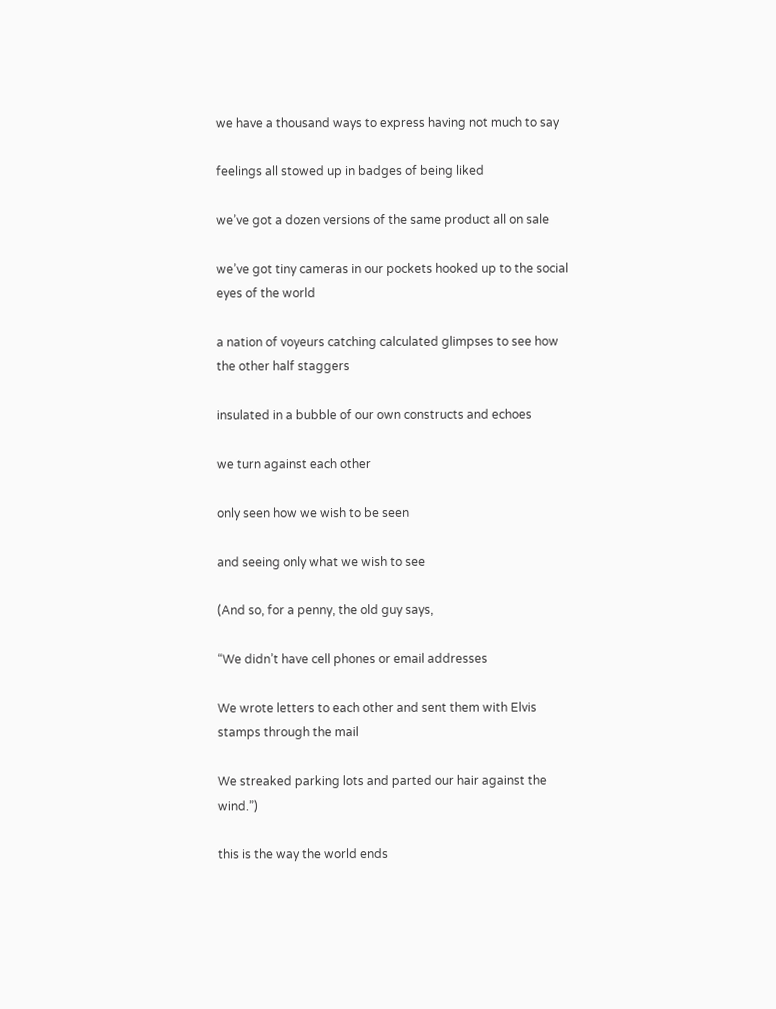we have a thousand ways to express having not much to say

feelings all stowed up in badges of being liked

we’ve got a dozen versions of the same product all on sale

we’ve got tiny cameras in our pockets hooked up to the social eyes of the world

a nation of voyeurs catching calculated glimpses to see how the other half staggers

insulated in a bubble of our own constructs and echoes

we turn against each other

only seen how we wish to be seen

and seeing only what we wish to see

(And so, for a penny, the old guy says,

“We didn’t have cell phones or email addresses

We wrote letters to each other and sent them with Elvis stamps through the mail

We streaked parking lots and parted our hair against the wind.”)

this is the way the world ends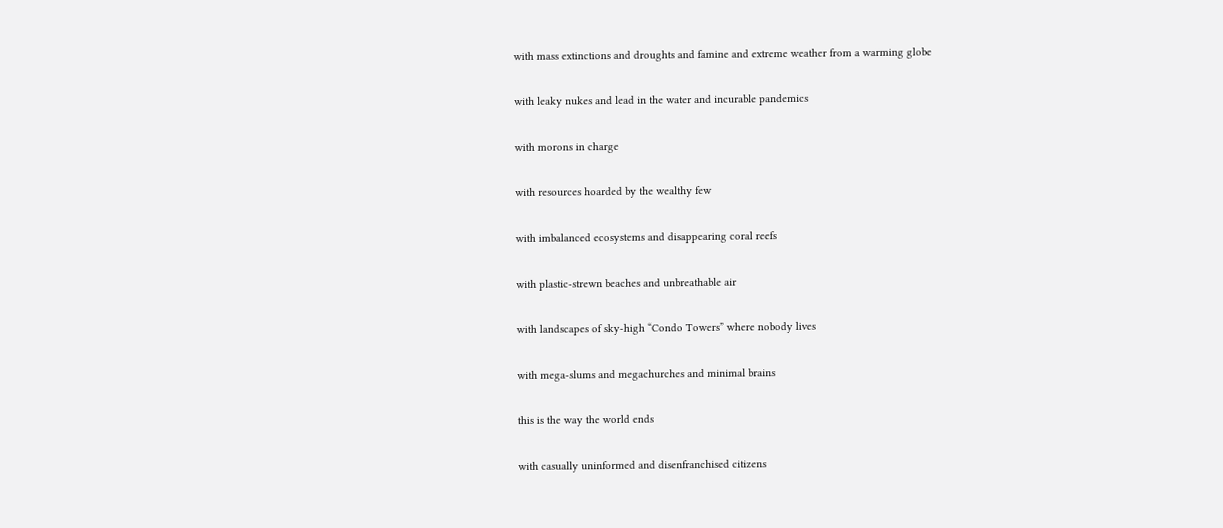with mass extinctions and droughts and famine and extreme weather from a warming globe

with leaky nukes and lead in the water and incurable pandemics

with morons in charge

with resources hoarded by the wealthy few

with imbalanced ecosystems and disappearing coral reefs

with plastic-strewn beaches and unbreathable air

with landscapes of sky-high “Condo Towers” where nobody lives

with mega-slums and megachurches and minimal brains

this is the way the world ends

with casually uninformed and disenfranchised citizens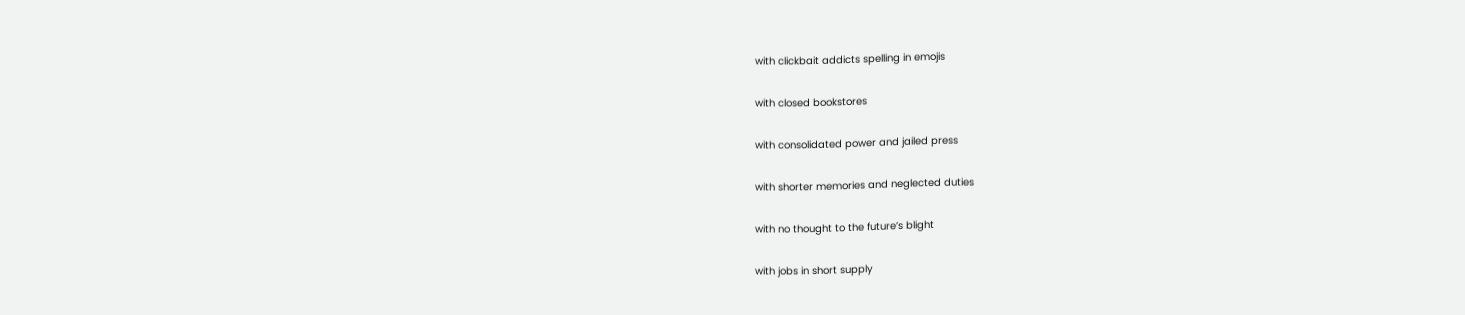with clickbait addicts spelling in emojis

with closed bookstores

with consolidated power and jailed press

with shorter memories and neglected duties

with no thought to the future’s blight

with jobs in short supply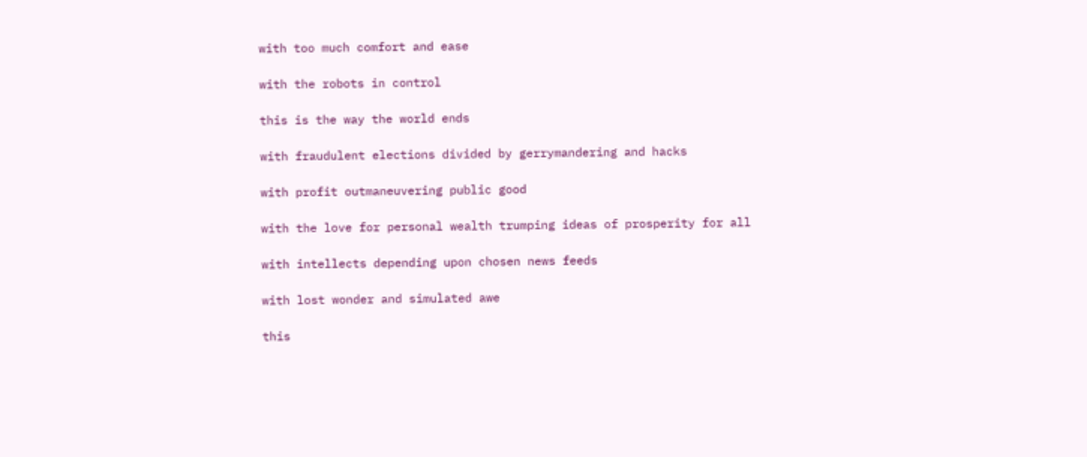with too much comfort and ease

with the robots in control

this is the way the world ends

with fraudulent elections divided by gerrymandering and hacks

with profit outmaneuvering public good

with the love for personal wealth trumping ideas of prosperity for all

with intellects depending upon chosen news feeds

with lost wonder and simulated awe

this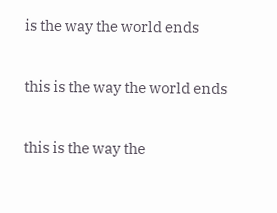is the way the world ends

this is the way the world ends

this is the way the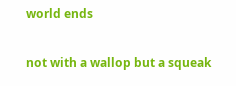world ends

not with a wallop but a squeak